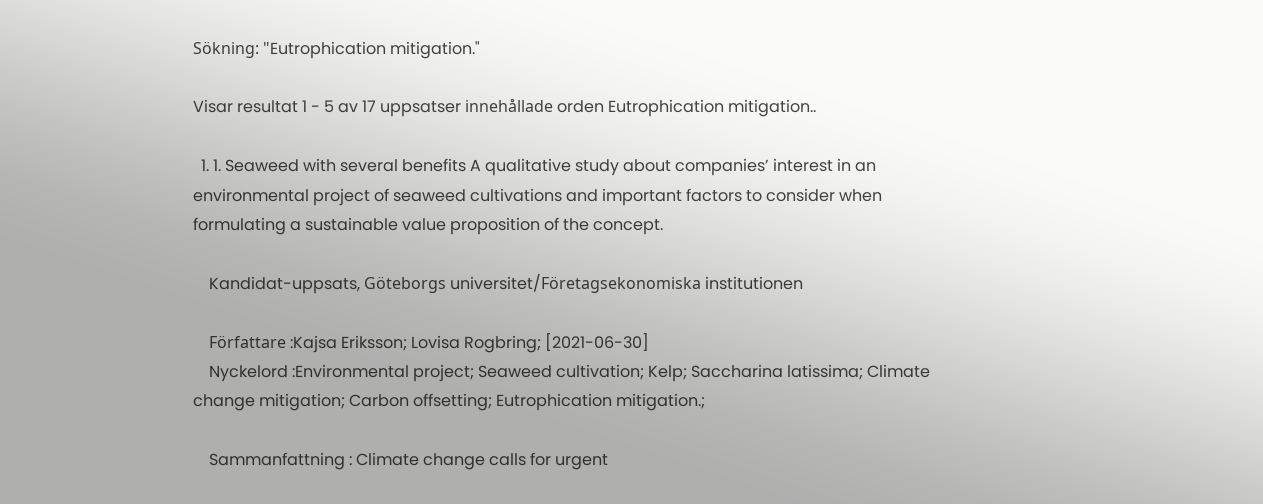Sökning: "Eutrophication mitigation."

Visar resultat 1 - 5 av 17 uppsatser innehållade orden Eutrophication mitigation..

  1. 1. Seaweed with several benefits A qualitative study about companies’ interest in an environmental project of seaweed cultivations and important factors to consider when formulating a sustainable value proposition of the concept.

    Kandidat-uppsats, Göteborgs universitet/Företagsekonomiska institutionen

    Författare :Kajsa Eriksson; Lovisa Rogbring; [2021-06-30]
    Nyckelord :Environmental project; Seaweed cultivation; Kelp; Saccharina latissima; Climate change mitigation; Carbon offsetting; Eutrophication mitigation.;

    Sammanfattning : Climate change calls for urgent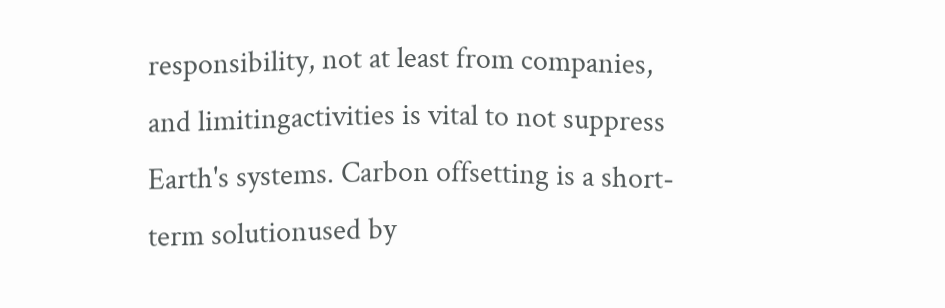responsibility, not at least from companies, and limitingactivities is vital to not suppress Earth's systems. Carbon offsetting is a short-term solutionused by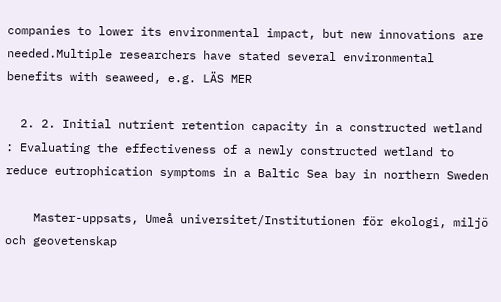companies to lower its environmental impact, but new innovations are needed.Multiple researchers have stated several environmental benefits with seaweed, e.g. LÄS MER

  2. 2. Initial nutrient retention capacity in a constructed wetland : Evaluating the effectiveness of a newly constructed wetland to reduce eutrophication symptoms in a Baltic Sea bay in northern Sweden

    Master-uppsats, Umeå universitet/Institutionen för ekologi, miljö och geovetenskap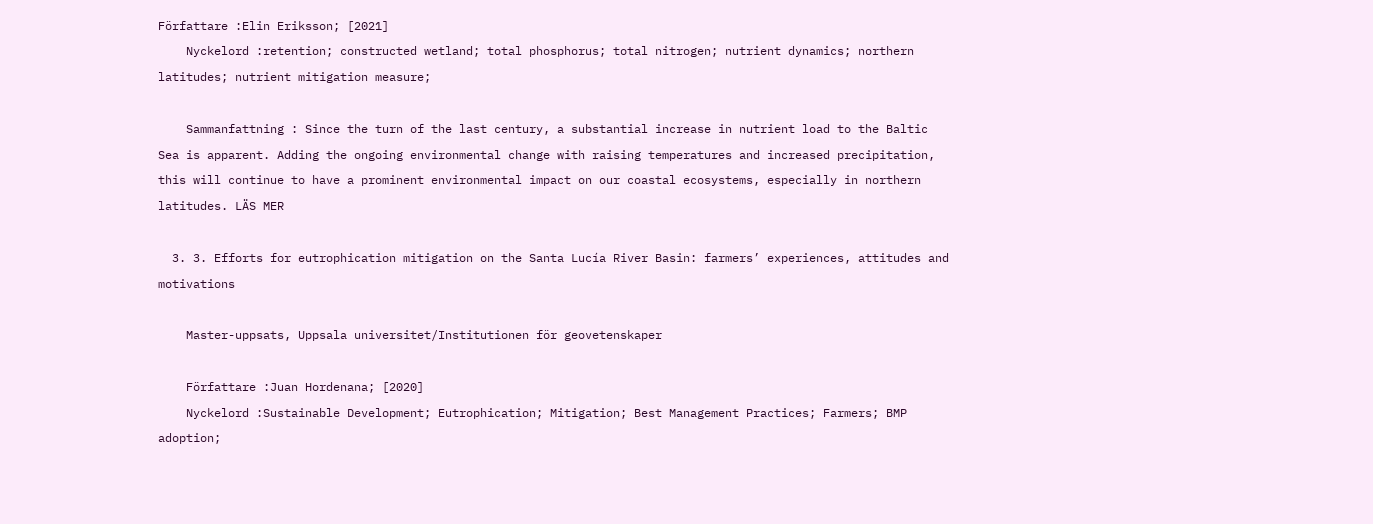Författare :Elin Eriksson; [2021]
    Nyckelord :retention; constructed wetland; total phosphorus; total nitrogen; nutrient dynamics; northern latitudes; nutrient mitigation measure;

    Sammanfattning : Since the turn of the last century, a substantial increase in nutrient load to the Baltic Sea is apparent. Adding the ongoing environmental change with raising temperatures and increased precipitation, this will continue to have a prominent environmental impact on our coastal ecosystems, especially in northern latitudes. LÄS MER

  3. 3. Efforts for eutrophication mitigation on the Santa Lucía River Basin: farmers’ experiences, attitudes and motivations

    Master-uppsats, Uppsala universitet/Institutionen för geovetenskaper

    Författare :Juan Hordenana; [2020]
    Nyckelord :Sustainable Development; Eutrophication; Mitigation; Best Management Practices; Farmers; BMP adoption;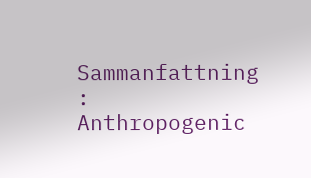Sammanfattning : Anthropogenic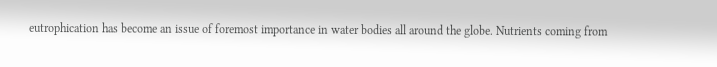eutrophication has become an issue of foremost importance in water bodies all around the globe. Nutrients coming from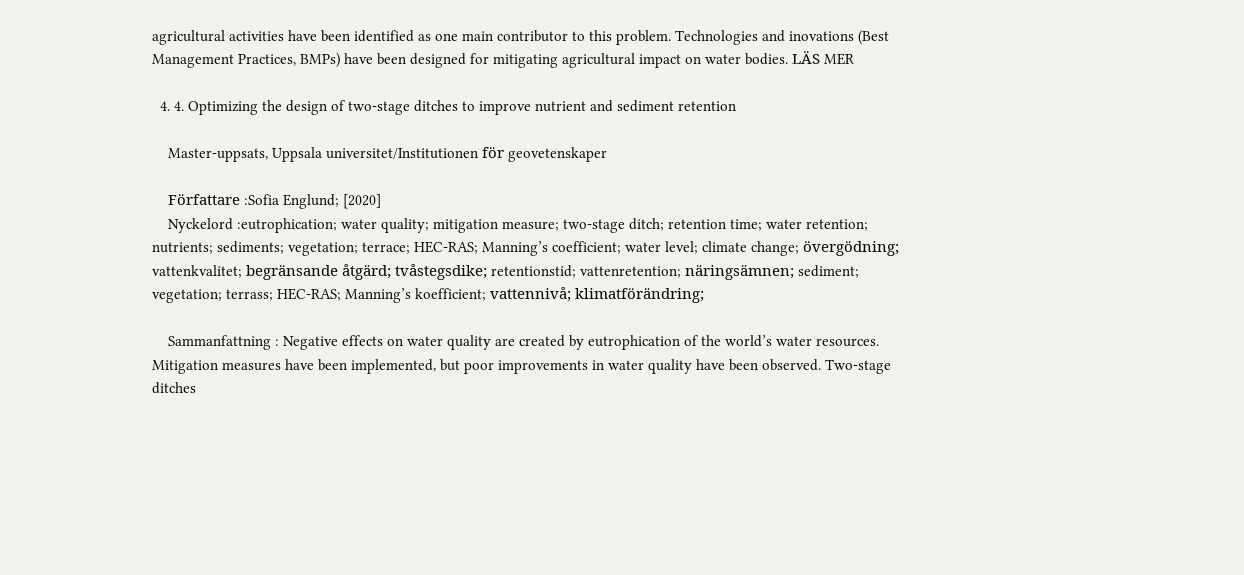agricultural activities have been identified as one main contributor to this problem. Technologies and inovations (Best Management Practices, BMPs) have been designed for mitigating agricultural impact on water bodies. LÄS MER

  4. 4. Optimizing the design of two-stage ditches to improve nutrient and sediment retention

    Master-uppsats, Uppsala universitet/Institutionen för geovetenskaper

    Författare :Sofia Englund; [2020]
    Nyckelord :eutrophication; water quality; mitigation measure; two-stage ditch; retention time; water retention; nutrients; sediments; vegetation; terrace; HEC-RAS; Manning’s coefficient; water level; climate change; övergödning; vattenkvalitet; begränsande åtgärd; tvåstegsdike; retentionstid; vattenretention; näringsämnen; sediment; vegetation; terrass; HEC-RAS; Manning’s koefficient; vattennivå; klimatförändring;

    Sammanfattning : Negative effects on water quality are created by eutrophication of the world’s water resources. Mitigation measures have been implemented, but poor improvements in water quality have been observed. Two-stage ditches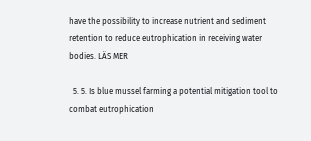have the possibility to increase nutrient and sediment retention to reduce eutrophication in receiving water bodies. LÄS MER

  5. 5. Is blue mussel farming a potential mitigation tool to combat eutrophication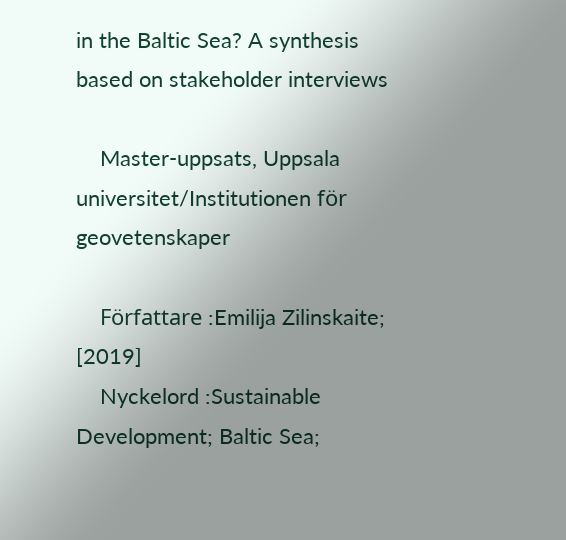in the Baltic Sea? A synthesis based on stakeholder interviews

    Master-uppsats, Uppsala universitet/Institutionen för geovetenskaper

    Författare :Emilija Zilinskaite; [2019]
    Nyckelord :Sustainable Development; Baltic Sea;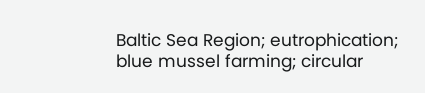Baltic Sea Region; eutrophication; blue mussel farming; circular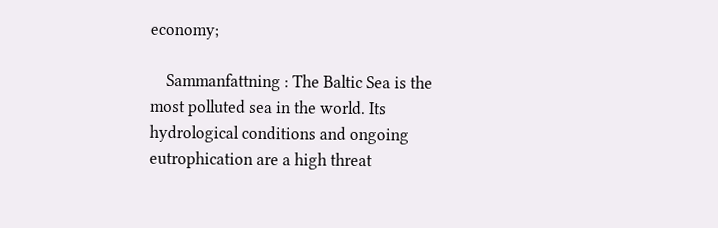economy;

    Sammanfattning : The Baltic Sea is the most polluted sea in the world. Its hydrological conditions and ongoing eutrophication are a high threat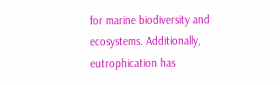for marine biodiversity and ecosystems. Additionally, eutrophication has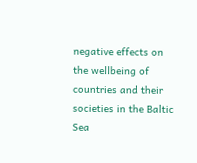negative effects on the wellbeing of countries and their societies in the Baltic Sea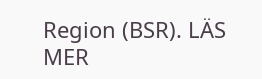Region (BSR). LÄS MER